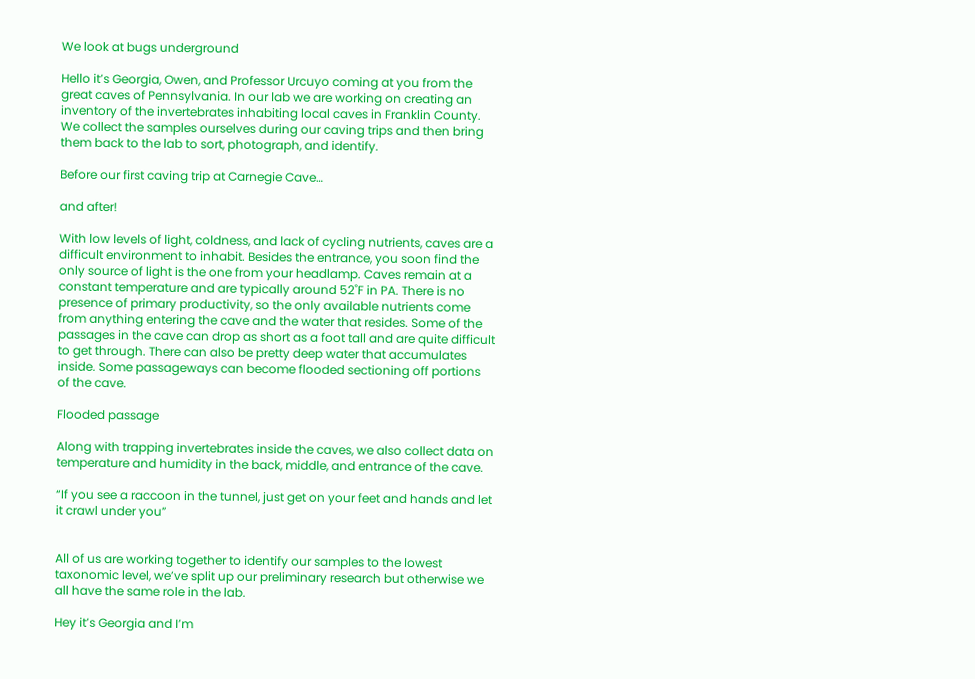We look at bugs underground

Hello it’s Georgia, Owen, and Professor Urcuyo coming at you from the great caves of Pennsylvania. In our lab we are working on creating an inventory of the invertebrates inhabiting local caves in Franklin County. We collect the samples ourselves during our caving trips and then bring them back to the lab to sort, photograph, and identify.

Before our first caving trip at Carnegie Cave…

and after!

With low levels of light, coldness, and lack of cycling nutrients, caves are a difficult environment to inhabit. Besides the entrance, you soon find the only source of light is the one from your headlamp. Caves remain at a constant temperature and are typically around 52˚F in PA. There is no presence of primary productivity, so the only available nutrients come from anything entering the cave and the water that resides. Some of the passages in the cave can drop as short as a foot tall and are quite difficult to get through. There can also be pretty deep water that accumulates inside. Some passageways can become flooded sectioning off portions of the cave.

Flooded passage

Along with trapping invertebrates inside the caves, we also collect data on temperature and humidity in the back, middle, and entrance of the cave.

“If you see a raccoon in the tunnel, just get on your feet and hands and let it crawl under you”


All of us are working together to identify our samples to the lowest taxonomic level, we’ve split up our preliminary research but otherwise we all have the same role in the lab.

Hey it’s Georgia and I’m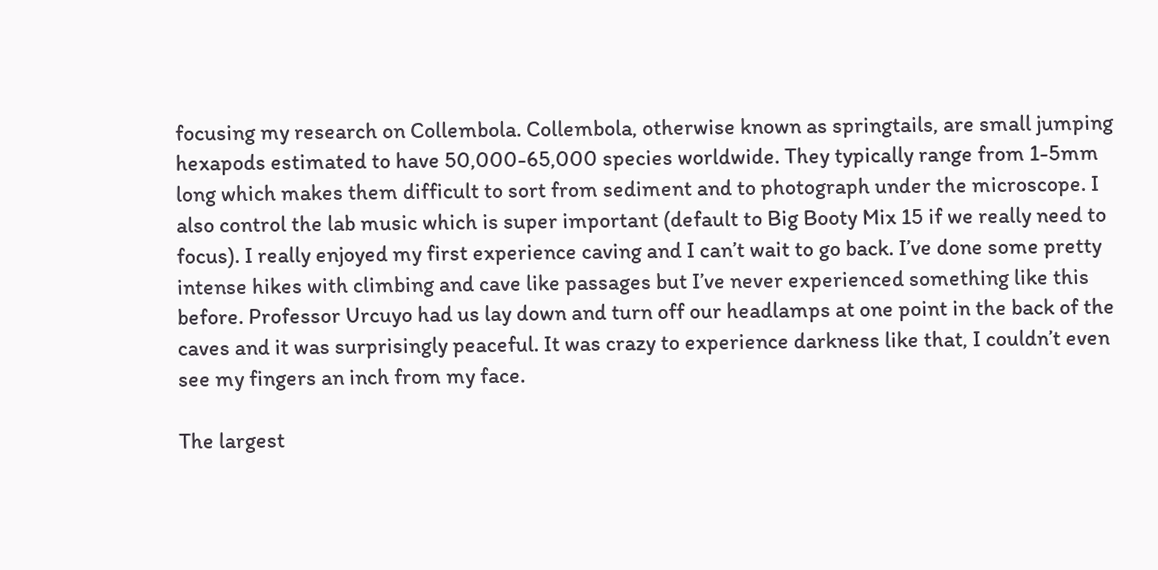focusing my research on Collembola. Collembola, otherwise known as springtails, are small jumping hexapods estimated to have 50,000-65,000 species worldwide. They typically range from 1-5mm long which makes them difficult to sort from sediment and to photograph under the microscope. I also control the lab music which is super important (default to Big Booty Mix 15 if we really need to focus). I really enjoyed my first experience caving and I can’t wait to go back. I’ve done some pretty intense hikes with climbing and cave like passages but I’ve never experienced something like this before. Professor Urcuyo had us lay down and turn off our headlamps at one point in the back of the caves and it was surprisingly peaceful. It was crazy to experience darkness like that, I couldn’t even see my fingers an inch from my face.

The largest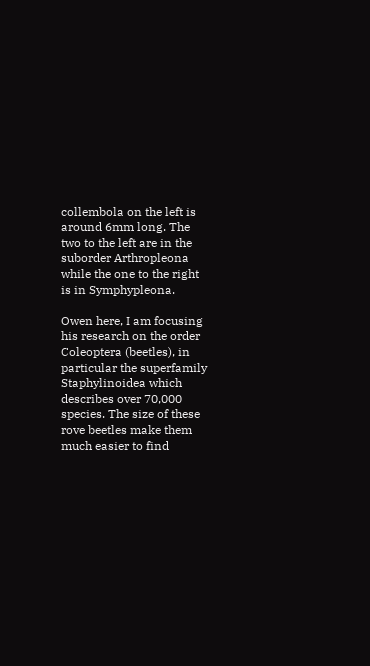collembola on the left is around 6mm long. The two to the left are in the suborder Arthropleona while the one to the right is in Symphypleona.

Owen here, I am focusing his research on the order Coleoptera (beetles), in particular the superfamily Staphylinoidea which describes over 70,000 species. The size of these rove beetles make them much easier to find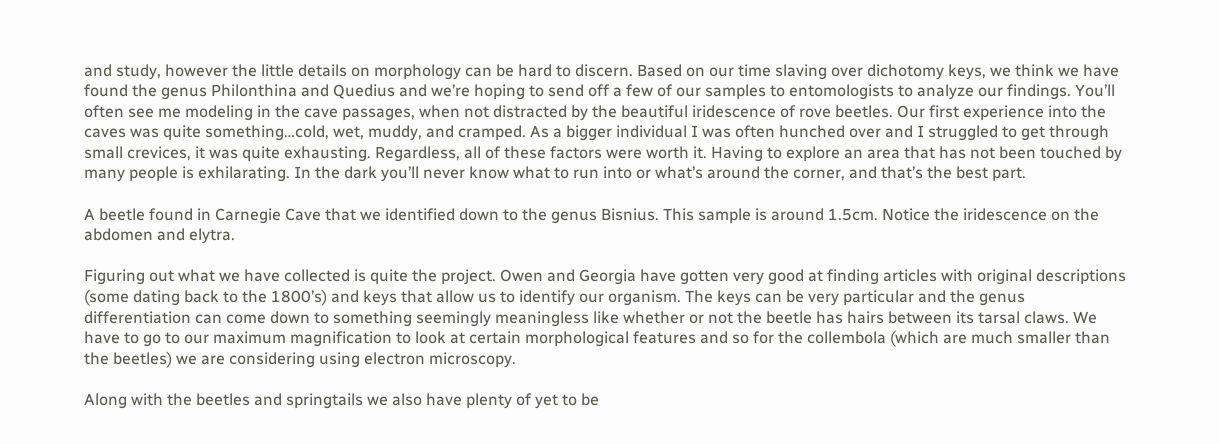and study, however the little details on morphology can be hard to discern. Based on our time slaving over dichotomy keys, we think we have found the genus Philonthina and Quedius and we’re hoping to send off a few of our samples to entomologists to analyze our findings. You’ll often see me modeling in the cave passages, when not distracted by the beautiful iridescence of rove beetles. Our first experience into the caves was quite something…cold, wet, muddy, and cramped. As a bigger individual I was often hunched over and I struggled to get through small crevices, it was quite exhausting. Regardless, all of these factors were worth it. Having to explore an area that has not been touched by many people is exhilarating. In the dark you’ll never know what to run into or what’s around the corner, and that’s the best part.

A beetle found in Carnegie Cave that we identified down to the genus Bisnius. This sample is around 1.5cm. Notice the iridescence on the abdomen and elytra.

Figuring out what we have collected is quite the project. Owen and Georgia have gotten very good at finding articles with original descriptions (some dating back to the 1800’s) and keys that allow us to identify our organism. The keys can be very particular and the genus differentiation can come down to something seemingly meaningless like whether or not the beetle has hairs between its tarsal claws. We have to go to our maximum magnification to look at certain morphological features and so for the collembola (which are much smaller than the beetles) we are considering using electron microscopy.

Along with the beetles and springtails we also have plenty of yet to be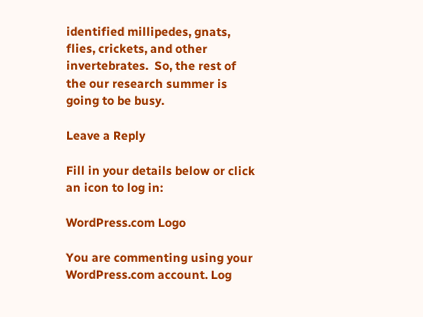identified millipedes, gnats, flies, crickets, and other invertebrates.  So, the rest of the our research summer is going to be busy.

Leave a Reply

Fill in your details below or click an icon to log in:

WordPress.com Logo

You are commenting using your WordPress.com account. Log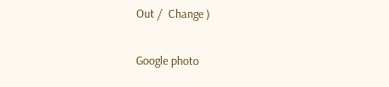Out /  Change )

Google photo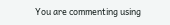You are commenting using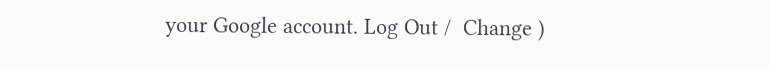your Google account. Log Out /  Change )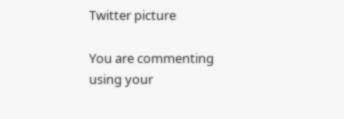Twitter picture

You are commenting using your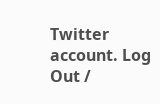Twitter account. Log Out /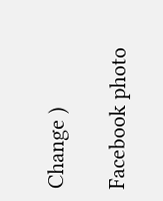Change )

Facebook photo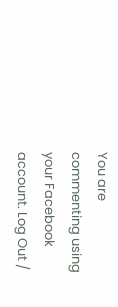You are commenting using your Facebook account. Log Out /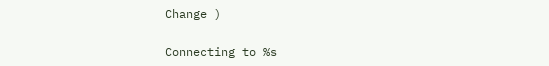Change )

Connecting to %s